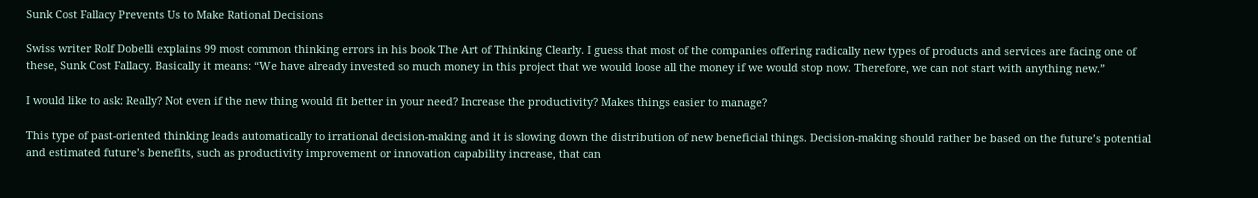Sunk Cost Fallacy Prevents Us to Make Rational Decisions

Swiss writer Rolf Dobelli explains 99 most common thinking errors in his book The Art of Thinking Clearly. I guess that most of the companies offering radically new types of products and services are facing one of these, Sunk Cost Fallacy. Basically it means: “We have already invested so much money in this project that we would loose all the money if we would stop now. Therefore, we can not start with anything new.”

I would like to ask: Really? Not even if the new thing would fit better in your need? Increase the productivity? Makes things easier to manage?

This type of past-oriented thinking leads automatically to irrational decision-making and it is slowing down the distribution of new beneficial things. Decision-making should rather be based on the future’s potential and estimated future’s benefits, such as productivity improvement or innovation capability increase, that can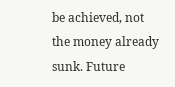be achieved, not the money already sunk. Future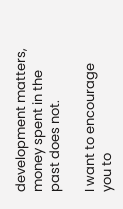development matters, money spent in the past does not.

I want to encourage you to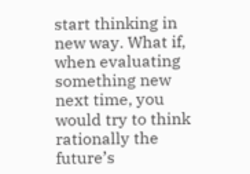start thinking in new way. What if, when evaluating something new next time, you would try to think rationally the future’s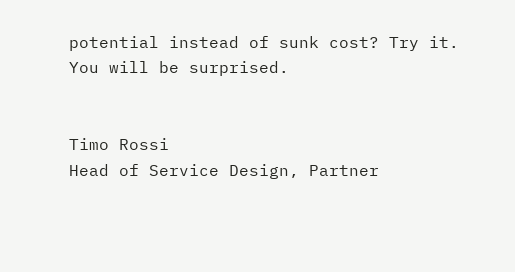potential instead of sunk cost? Try it. You will be surprised.


Timo Rossi
Head of Service Design, Partner